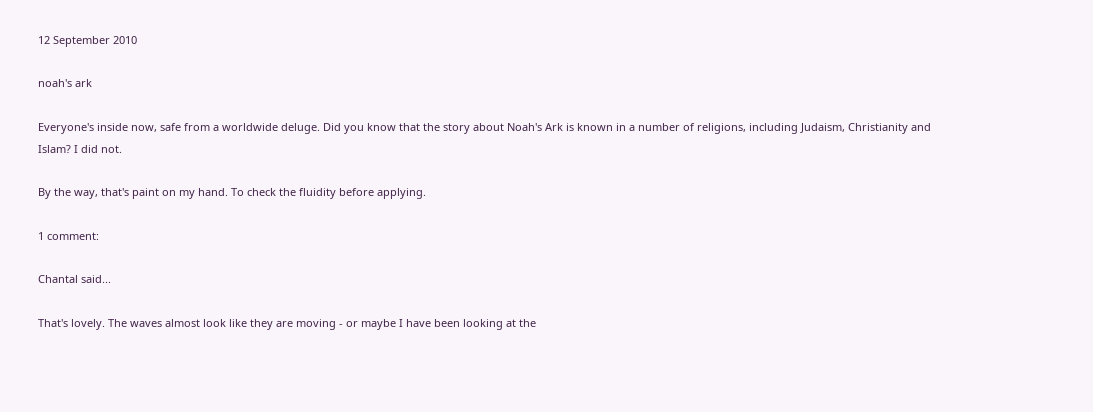12 September 2010

noah's ark

Everyone's inside now, safe from a worldwide deluge. Did you know that the story about Noah's Ark is known in a number of religions, including Judaism, Christianity and Islam? I did not.

By the way, that's paint on my hand. To check the fluidity before applying.

1 comment:

Chantal said...

That's lovely. The waves almost look like they are moving - or maybe I have been looking at the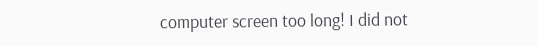computer screen too long! I did not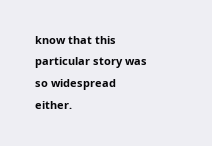know that this particular story was so widespread either.